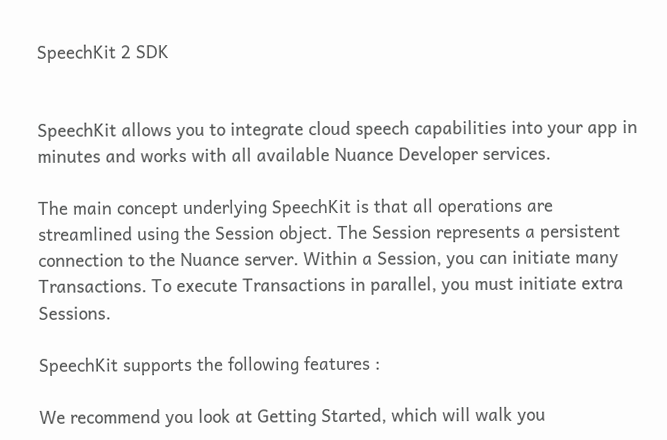SpeechKit 2 SDK


SpeechKit allows you to integrate cloud speech capabilities into your app in minutes and works with all available Nuance Developer services.

The main concept underlying SpeechKit is that all operations are streamlined using the Session object. The Session represents a persistent connection to the Nuance server. Within a Session, you can initiate many Transactions. To execute Transactions in parallel, you must initiate extra Sessions.

SpeechKit supports the following features :

We recommend you look at Getting Started, which will walk you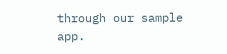through our sample app.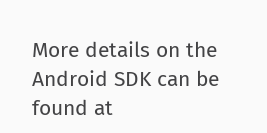More details on the Android SDK can be found at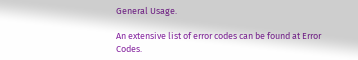General Usage.

An extensive list of error codes can be found at Error Codes.